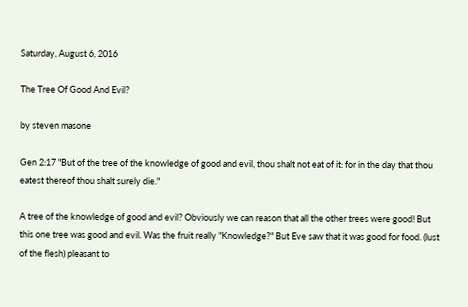Saturday, August 6, 2016

The Tree Of Good And Evil?

by steven masone

Gen 2:17 "But of the tree of the knowledge of good and evil, thou shalt not eat of it: for in the day that thou eatest thereof thou shalt surely die."

A tree of the knowledge of good and evil? Obviously we can reason that all the other trees were good! But this one tree was good and evil. Was the fruit really "Knowledge?" But Eve saw that it was good for food. (lust of the flesh) pleasant to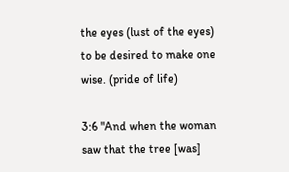the eyes (lust of the eyes) to be desired to make one wise. (pride of life)

3:6 "And when the woman saw that the tree [was]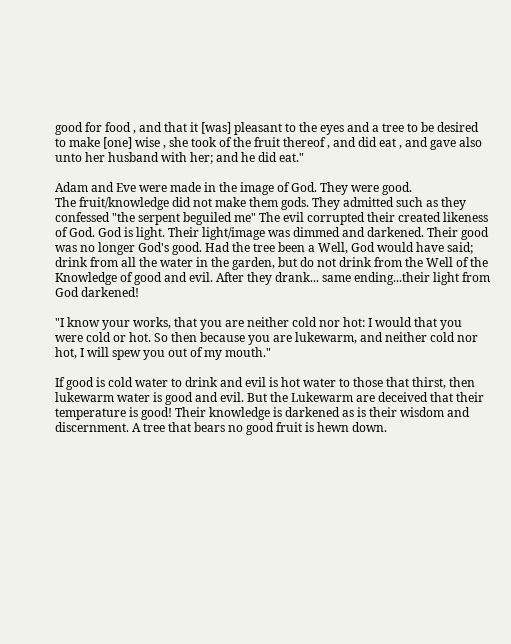good for food , and that it [was] pleasant to the eyes and a tree to be desired to make [one] wise , she took of the fruit thereof , and did eat , and gave also unto her husband with her; and he did eat."

Adam and Eve were made in the image of God. They were good.
The fruit/knowledge did not make them gods. They admitted such as they confessed "the serpent beguiled me" The evil corrupted their created likeness of God. God is light. Their light/image was dimmed and darkened. Their good was no longer God's good. Had the tree been a Well, God would have said; drink from all the water in the garden, but do not drink from the Well of the Knowledge of good and evil. After they drank... same ending...their light from God darkened!

"I know your works, that you are neither cold nor hot: I would that you were cold or hot. So then because you are lukewarm, and neither cold nor hot, I will spew you out of my mouth."

If good is cold water to drink and evil is hot water to those that thirst, then lukewarm water is good and evil. But the Lukewarm are deceived that their temperature is good! Their knowledge is darkened as is their wisdom and discernment. A tree that bears no good fruit is hewn down.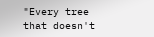"Every tree that doesn't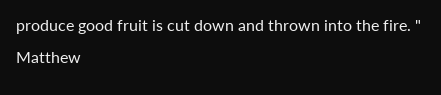produce good fruit is cut down and thrown into the fire. " Matthew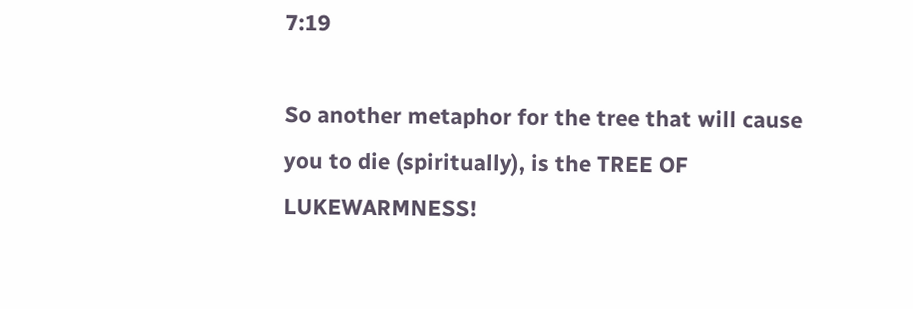7:19

So another metaphor for the tree that will cause you to die (spiritually), is the TREE OF LUKEWARMNESS!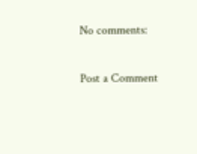No comments:

Post a Comment